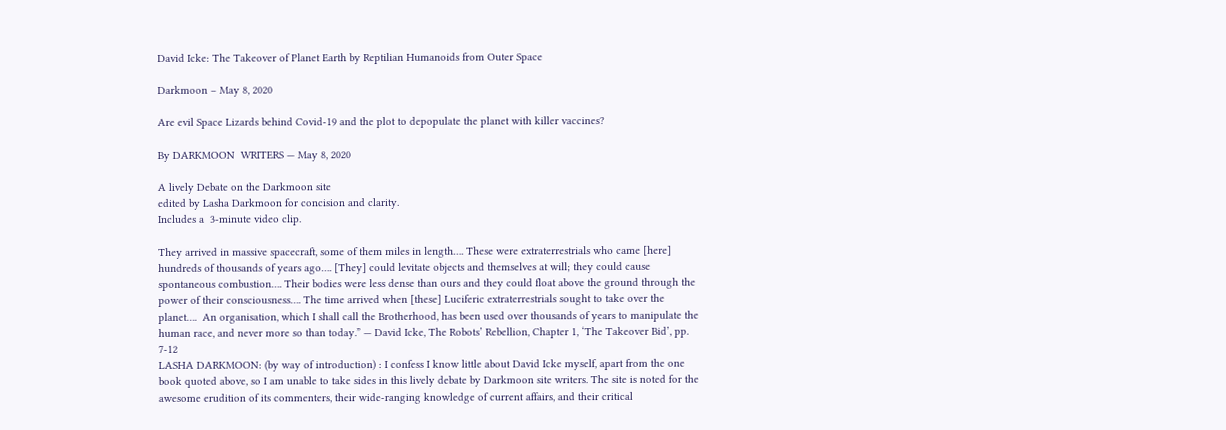David Icke: The Takeover of Planet Earth by Reptilian Humanoids from Outer Space

Darkmoon – May 8, 2020

Are evil Space Lizards behind Covid-19 and the plot to depopulate the planet with killer vaccines?

By DARKMOON  WRITERS — May 8, 2020

A lively Debate on the Darkmoon site
edited by Lasha Darkmoon for concision and clarity.
Includes a  3-minute video clip.

They arrived in massive spacecraft, some of them miles in length…. These were extraterrestrials who came [here] hundreds of thousands of years ago…. [They] could levitate objects and themselves at will; they could cause spontaneous combustion…. Their bodies were less dense than ours and they could float above the ground through the power of their consciousness…. The time arrived when [these] Luciferic extraterrestrials sought to take over the planet….  An organisation, which I shall call the Brotherhood, has been used over thousands of years to manipulate the human race, and never more so than today.” — David Icke, The Robots’ Rebellion, Chapter 1, ‘The Takeover Bid’, pp. 7-12
LASHA DARKMOON: (by way of introduction) : I confess I know little about David Icke myself, apart from the one book quoted above, so I am unable to take sides in this lively debate by Darkmoon site writers. The site is noted for the awesome erudition of its commenters, their wide-ranging knowledge of current affairs, and their critical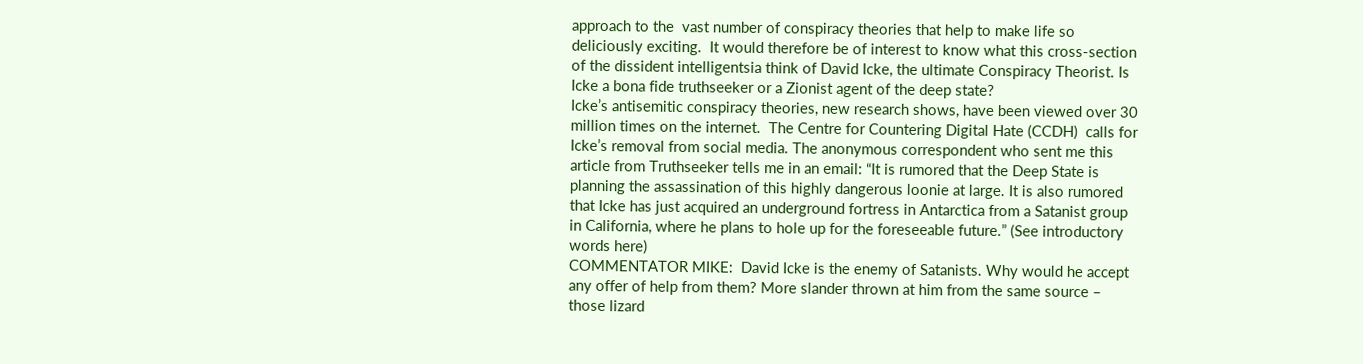approach to the  vast number of conspiracy theories that help to make life so deliciously exciting.  It would therefore be of interest to know what this cross-section of the dissident intelligentsia think of David Icke, the ultimate Conspiracy Theorist. Is Icke a bona fide truthseeker or a Zionist agent of the deep state?
Icke’s antisemitic conspiracy theories, new research shows, have been viewed over 30 million times on the internet.  The Centre for Countering Digital Hate (CCDH)  calls for Icke’s removal from social media. The anonymous correspondent who sent me this article from Truthseeker tells me in an email: “It is rumored that the Deep State is planning the assassination of this highly dangerous loonie at large. It is also rumored that Icke has just acquired an underground fortress in Antarctica from a Satanist group in California, where he plans to hole up for the foreseeable future.” (See introductory words here)
COMMENTATOR MIKE:  David Icke is the enemy of Satanists. Why would he accept any offer of help from them? More slander thrown at him from the same source – those lizard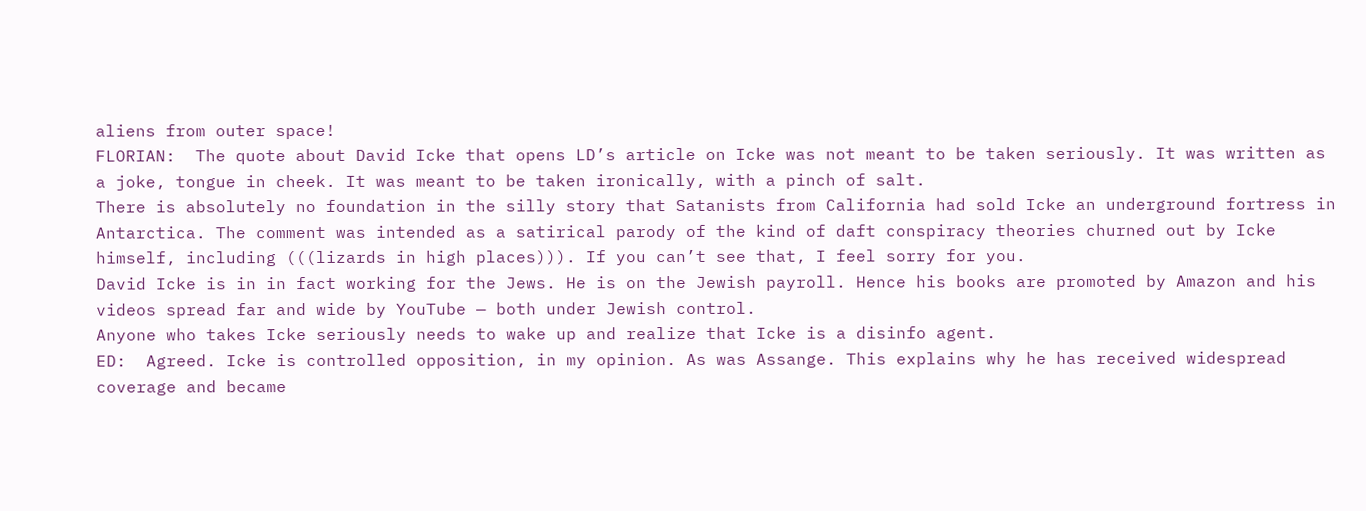aliens from outer space!
FLORIAN:  The quote about David Icke that opens LD’s article on Icke was not meant to be taken seriously. It was written as a joke, tongue in cheek. It was meant to be taken ironically, with a pinch of salt.
There is absolutely no foundation in the silly story that Satanists from California had sold Icke an underground fortress in Antarctica. The comment was intended as a satirical parody of the kind of daft conspiracy theories churned out by Icke himself, including (((lizards in high places))). If you can’t see that, I feel sorry for you.
David Icke is in in fact working for the Jews. He is on the Jewish payroll. Hence his books are promoted by Amazon and his videos spread far and wide by YouTube — both under Jewish control.
Anyone who takes Icke seriously needs to wake up and realize that Icke is a disinfo agent.
ED:  Agreed. Icke is controlled opposition, in my opinion. As was Assange. This explains why he has received widespread coverage and became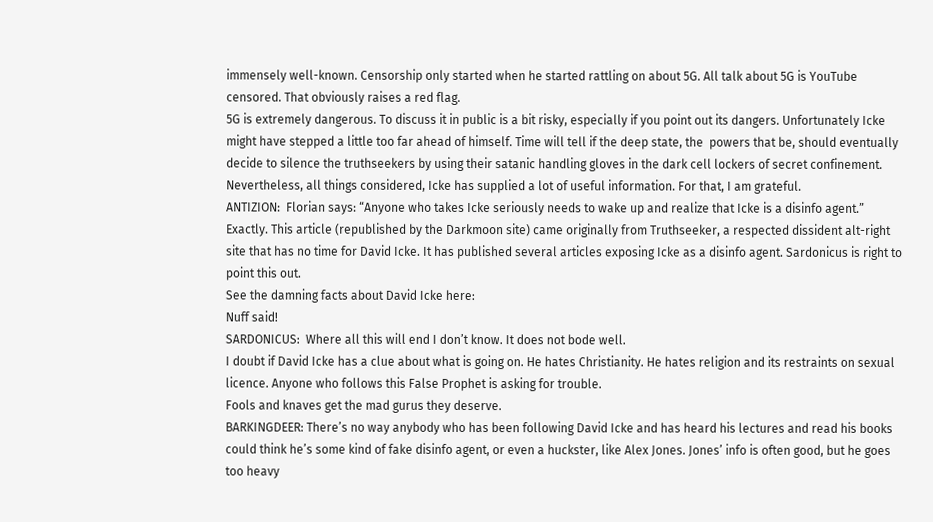immensely well-known. Censorship only started when he started rattling on about 5G. All talk about 5G is YouTube censored. That obviously raises a red flag.
5G is extremely dangerous. To discuss it in public is a bit risky, especially if you point out its dangers. Unfortunately Icke might have stepped a little too far ahead of himself. Time will tell if the deep state, the  powers that be, should eventually decide to silence the truthseekers by using their satanic handling gloves in the dark cell lockers of secret confinement.
Nevertheless, all things considered, Icke has supplied a lot of useful information. For that, I am grateful.
ANTIZION:  Florian says: “Anyone who takes Icke seriously needs to wake up and realize that Icke is a disinfo agent.”
Exactly. This article (republished by the Darkmoon site) came originally from Truthseeker, a respected dissident alt-right site that has no time for David Icke. It has published several articles exposing Icke as a disinfo agent. Sardonicus is right to point this out.
See the damning facts about David Icke here:
Nuff said!
SARDONICUS:  Where all this will end I don’t know. It does not bode well.
I doubt if David Icke has a clue about what is going on. He hates Christianity. He hates religion and its restraints on sexual licence. Anyone who follows this False Prophet is asking for trouble.
Fools and knaves get the mad gurus they deserve.
BARKINGDEER: There’s no way anybody who has been following David Icke and has heard his lectures and read his books could think he’s some kind of fake disinfo agent, or even a huckster, like Alex Jones. Jones’ info is often good, but he goes too heavy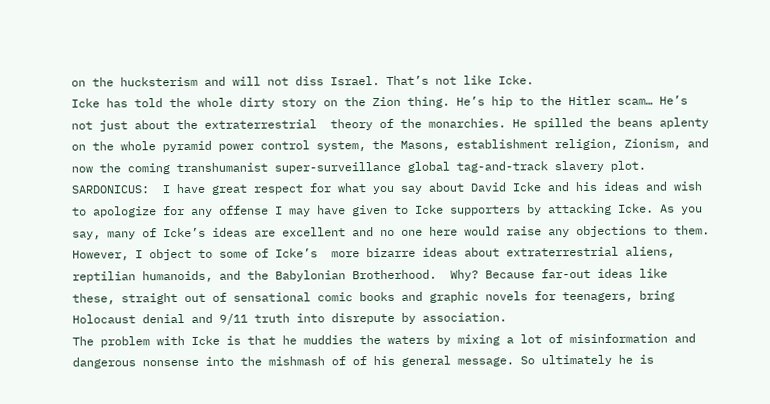on the hucksterism and will not diss Israel. That’s not like Icke.
Icke has told the whole dirty story on the Zion thing. He’s hip to the Hitler scam… He’s not just about the extraterrestrial  theory of the monarchies. He spilled the beans aplenty on the whole pyramid power control system, the Masons, establishment religion, Zionism, and now the coming transhumanist super-surveillance global tag-and-track slavery plot.
SARDONICUS:  I have great respect for what you say about David Icke and his ideas and wish to apologize for any offense I may have given to Icke supporters by attacking Icke. As you say, many of Icke’s ideas are excellent and no one here would raise any objections to them. However, I object to some of Icke’s  more bizarre ideas about extraterrestrial aliens, reptilian humanoids, and the Babylonian Brotherhood.  Why? Because far-out ideas like these, straight out of sensational comic books and graphic novels for teenagers, bring Holocaust denial and 9/11 truth into disrepute by association.
The problem with Icke is that he muddies the waters by mixing a lot of misinformation and dangerous nonsense into the mishmash of of his general message. So ultimately he is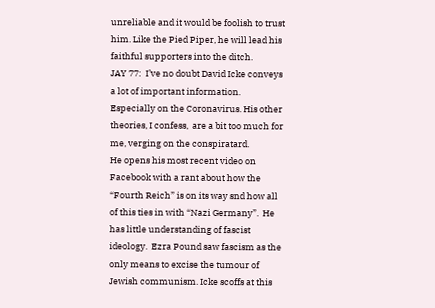unreliable and it would be foolish to trust him. Like the Pied Piper, he will lead his faithful supporters into the ditch.
JAY 77:  I’ve no doubt David Icke conveys a lot of important information. Especially on the Coronavirus. His other theories, I confess,  are a bit too much for me, verging on the conspiratard.
He opens his most recent video on Facebook with a rant about how the “Fourth Reich” is on its way snd how all of this ties in with “Nazi Germany”.  He has little understanding of fascist ideology.  Ezra Pound saw fascism as the only means to excise the tumour of Jewish communism. Icke scoffs at this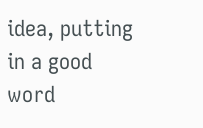idea, putting in a good word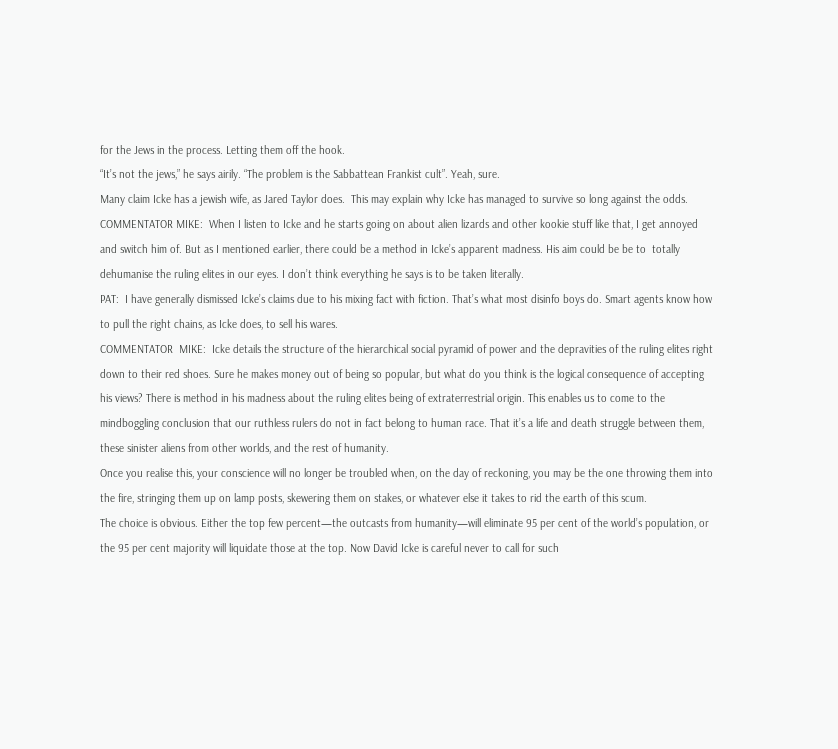for the Jews in the process. Letting them off the hook.
“It’s not the jews,” he says airily. “The problem is the Sabbattean Frankist cult”. Yeah, sure.
Many claim Icke has a jewish wife, as Jared Taylor does.  This may explain why Icke has managed to survive so long against the odds.
COMMENTATOR MIKE:  When I listen to Icke and he starts going on about alien lizards and other kookie stuff like that, I get annoyed and switch him of. But as I mentioned earlier, there could be a method in Icke’s apparent madness. His aim could be be to  totally dehumanise the ruling elites in our eyes. I don’t think everything he says is to be taken literally.
PAT:  I have generally dismissed Icke’s claims due to his mixing fact with fiction. That’s what most disinfo boys do. Smart agents know how to pull the right chains, as Icke does, to sell his wares.
COMMENTATOR  MIKE:  Icke details the structure of the hierarchical social pyramid of power and the depravities of the ruling elites right down to their red shoes. Sure he makes money out of being so popular, but what do you think is the logical consequence of accepting his views? There is method in his madness about the ruling elites being of extraterrestrial origin. This enables us to come to the mindboggling conclusion that our ruthless rulers do not in fact belong to human race. That it’s a life and death struggle between them, these sinister aliens from other worlds, and the rest of humanity.
Once you realise this, your conscience will no longer be troubled when, on the day of reckoning, you may be the one throwing them into the fire, stringing them up on lamp posts, skewering them on stakes, or whatever else it takes to rid the earth of this scum.
The choice is obvious. Either the top few percent—the outcasts from humanity—will eliminate 95 per cent of the world’s population, or the 95 per cent majority will liquidate those at the top. Now David Icke is careful never to call for such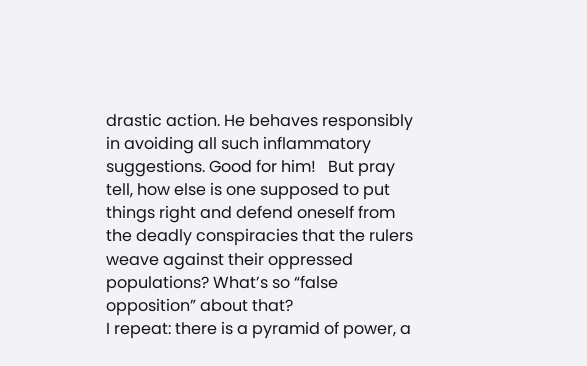drastic action. He behaves responsibly in avoiding all such inflammatory suggestions. Good for him!   But pray tell, how else is one supposed to put things right and defend oneself from the deadly conspiracies that the rulers weave against their oppressed populations? What’s so “false opposition” about that?
I repeat: there is a pyramid of power, a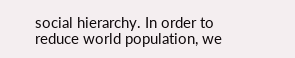social hierarchy. In order to reduce world population, we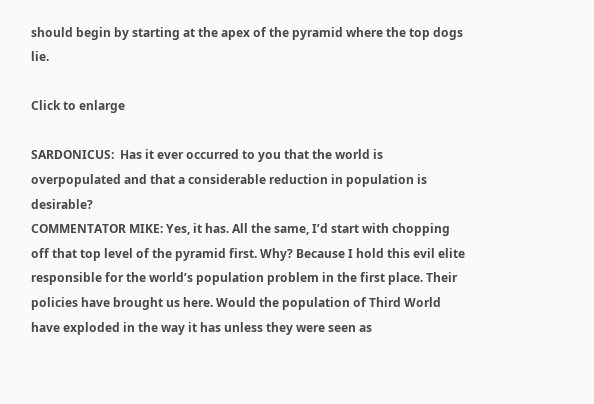should begin by starting at the apex of the pyramid where the top dogs lie.

Click to enlarge

SARDONICUS:  Has it ever occurred to you that the world is overpopulated and that a considerable reduction in population is desirable?
COMMENTATOR MIKE: Yes, it has. All the same, I’d start with chopping off that top level of the pyramid first. Why? Because I hold this evil elite responsible for the world’s population problem in the first place. Their policies have brought us here. Would the population of Third World have exploded in the way it has unless they were seen as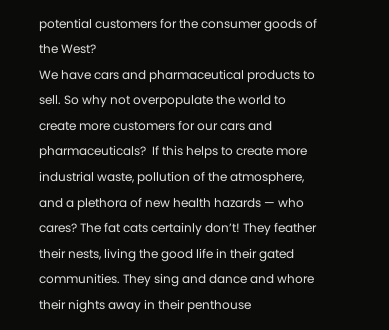potential customers for the consumer goods of the West?
We have cars and pharmaceutical products to sell. So why not overpopulate the world to create more customers for our cars and pharmaceuticals?  If this helps to create more industrial waste, pollution of the atmosphere, and a plethora of new health hazards — who cares? The fat cats certainly don’t! They feather their nests, living the good life in their gated communities. They sing and dance and whore their nights away in their penthouse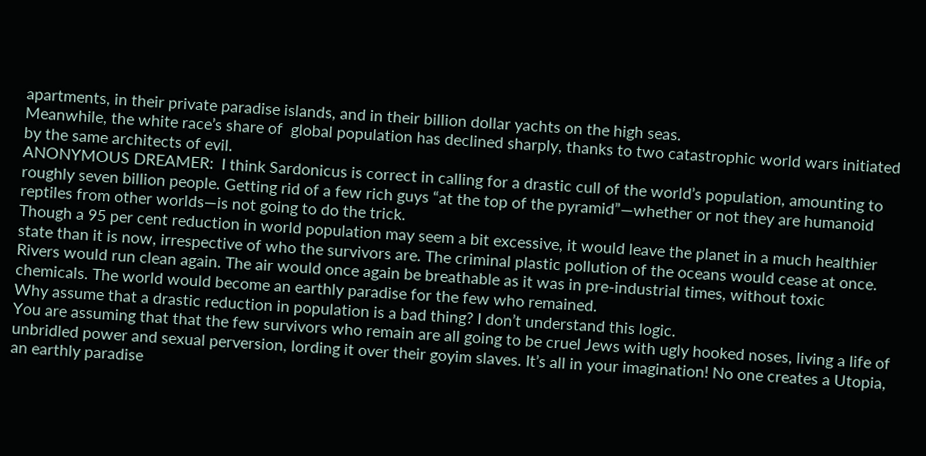apartments, in their private paradise islands, and in their billion dollar yachts on the high seas.
Meanwhile, the white race’s share of  global population has declined sharply, thanks to two catastrophic world wars initiated by the same architects of evil.
ANONYMOUS DREAMER:  I think Sardonicus is correct in calling for a drastic cull of the world’s population, amounting to roughly seven billion people. Getting rid of a few rich guys “at the top of the pyramid”—whether or not they are humanoid reptiles from other worlds—is not going to do the trick.
Though a 95 per cent reduction in world population may seem a bit excessive, it would leave the planet in a much healthier state than it is now, irrespective of who the survivors are. The criminal plastic pollution of the oceans would cease at once. Rivers would run clean again. The air would once again be breathable as it was in pre-industrial times, without toxic chemicals. The world would become an earthly paradise for the few who remained.
Why assume that a drastic reduction in population is a bad thing? I don’t understand this logic.
You are assuming that that the few survivors who remain are all going to be cruel Jews with ugly hooked noses, living a life of unbridled power and sexual perversion, lording it over their goyim slaves. It’s all in your imagination! No one creates a Utopia, an earthly paradise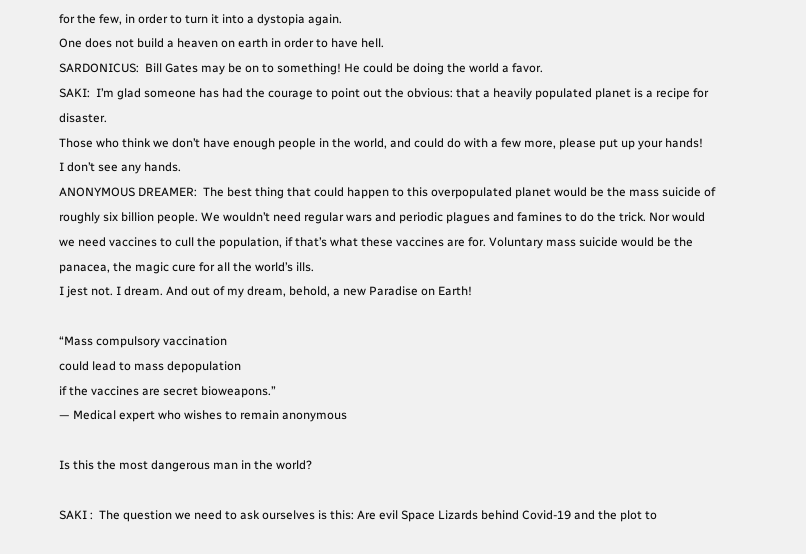for the few, in order to turn it into a dystopia again.
One does not build a heaven on earth in order to have hell.
SARDONICUS:  Bill Gates may be on to something! He could be doing the world a favor.
SAKI:  I’m glad someone has had the courage to point out the obvious: that a heavily populated planet is a recipe for disaster.
Those who think we don’t have enough people in the world, and could do with a few more, please put up your hands!
I don’t see any hands.
ANONYMOUS DREAMER:  The best thing that could happen to this overpopulated planet would be the mass suicide of roughly six billion people. We wouldn’t need regular wars and periodic plagues and famines to do the trick. Nor would we need vaccines to cull the population, if that’s what these vaccines are for. Voluntary mass suicide would be the panacea, the magic cure for all the world’s ills.
I jest not. I dream. And out of my dream, behold, a new Paradise on Earth!

“Mass compulsory vaccination
could lead to mass depopulation
if the vaccines are secret bioweapons.”
— Medical expert who wishes to remain anonymous

Is this the most dangerous man in the world?

SAKI :  The question we need to ask ourselves is this: Are evil Space Lizards behind Covid-19 and the plot to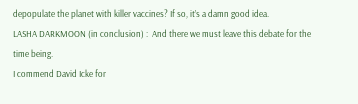depopulate the planet with killer vaccines? If so, it’s a damn good idea.
LASHA DARKMOON (in conclusion) :  And there we must leave this debate for the time being.
I commend David Icke for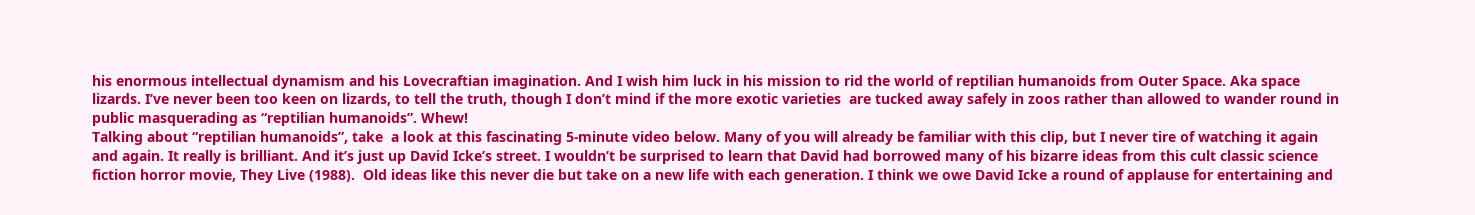his enormous intellectual dynamism and his Lovecraftian imagination. And I wish him luck in his mission to rid the world of reptilian humanoids from Outer Space. Aka space lizards. I’ve never been too keen on lizards, to tell the truth, though I don’t mind if the more exotic varieties  are tucked away safely in zoos rather than allowed to wander round in public masquerading as “reptilian humanoids”. Whew!
Talking about “reptilian humanoids”, take  a look at this fascinating 5-minute video below. Many of you will already be familiar with this clip, but I never tire of watching it again and again. It really is brilliant. And it’s just up David Icke’s street. I wouldn’t be surprised to learn that David had borrowed many of his bizarre ideas from this cult classic science fiction horror movie, They Live (1988).  Old ideas like this never die but take on a new life with each generation. I think we owe David Icke a round of applause for entertaining and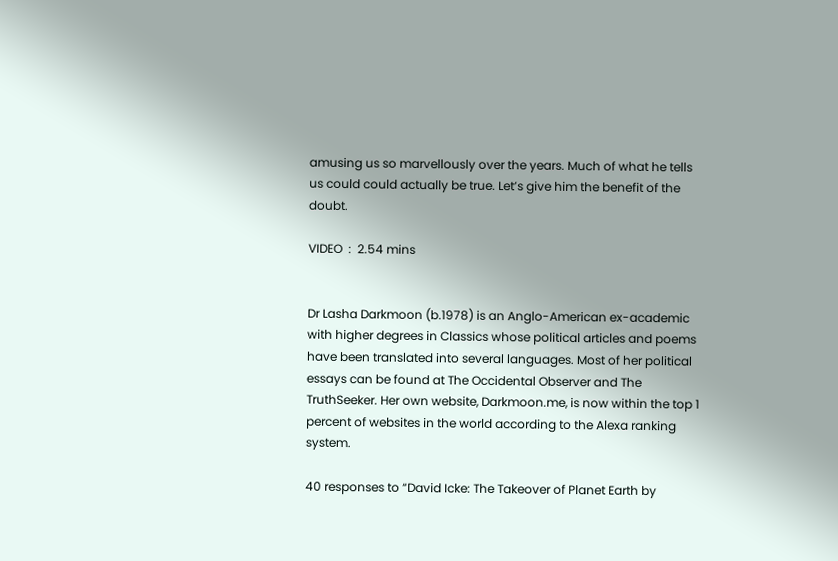amusing us so marvellously over the years. Much of what he tells us could could actually be true. Let’s give him the benefit of the doubt.

VIDEO  :  2.54 mins


Dr Lasha Darkmoon (b.1978) is an Anglo-American ex-academic with higher degrees in Classics whose political articles and poems have been translated into several languages. Most of her political essays can be found at The Occidental Observer and The TruthSeeker. Her own website, Darkmoon.me, is now within the top 1 percent of websites in the world according to the Alexa ranking system.

40 responses to “David Icke: The Takeover of Planet Earth by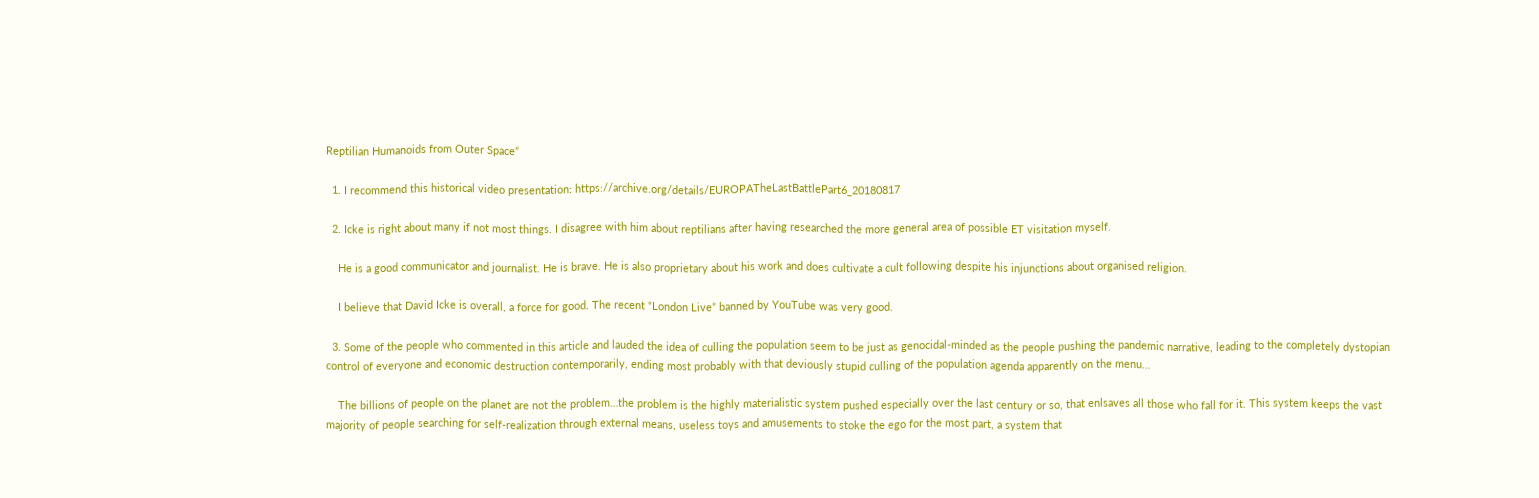Reptilian Humanoids from Outer Space”

  1. I recommend this historical video presentation: https://archive.org/details/EUROPATheLastBattlePart6_20180817

  2. Icke is right about many if not most things. I disagree with him about reptilians after having researched the more general area of possible ET visitation myself.

    He is a good communicator and journalist. He is brave. He is also proprietary about his work and does cultivate a cult following despite his injunctions about organised religion.

    I believe that David Icke is overall, a force for good. The recent “London Live” banned by YouTube was very good.

  3. Some of the people who commented in this article and lauded the idea of culling the population seem to be just as genocidal-minded as the people pushing the pandemic narrative, leading to the completely dystopian control of everyone and economic destruction contemporarily, ending most probably with that deviously stupid culling of the population agenda apparently on the menu…

    The billions of people on the planet are not the problem…the problem is the highly materialistic system pushed especially over the last century or so, that enlsaves all those who fall for it. This system keeps the vast majority of people searching for self-realization through external means, useless toys and amusements to stoke the ego for the most part, a system that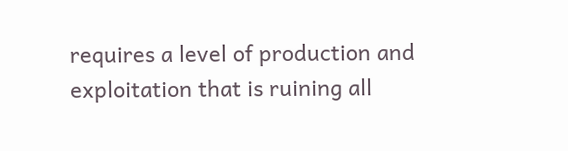requires a level of production and exploitation that is ruining all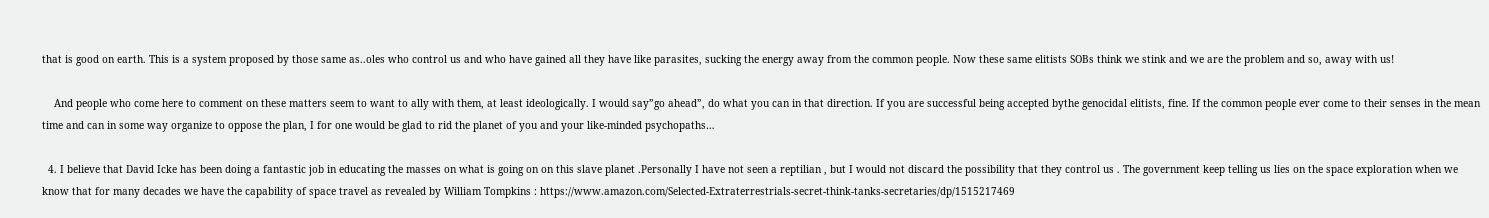that is good on earth. This is a system proposed by those same as..oles who control us and who have gained all they have like parasites, sucking the energy away from the common people. Now these same elitists SOBs think we stink and we are the problem and so, away with us!

    And people who come here to comment on these matters seem to want to ally with them, at least ideologically. I would say”go ahead”, do what you can in that direction. If you are successful being accepted bythe genocidal elitists, fine. If the common people ever come to their senses in the mean time and can in some way organize to oppose the plan, I for one would be glad to rid the planet of you and your like-minded psychopaths…

  4. I believe that David Icke has been doing a fantastic job in educating the masses on what is going on on this slave planet .Personally I have not seen a reptilian , but I would not discard the possibility that they control us . The government keep telling us lies on the space exploration when we know that for many decades we have the capability of space travel as revealed by William Tompkins : https://www.amazon.com/Selected-Extraterrestrials-secret-think-tanks-secretaries/dp/1515217469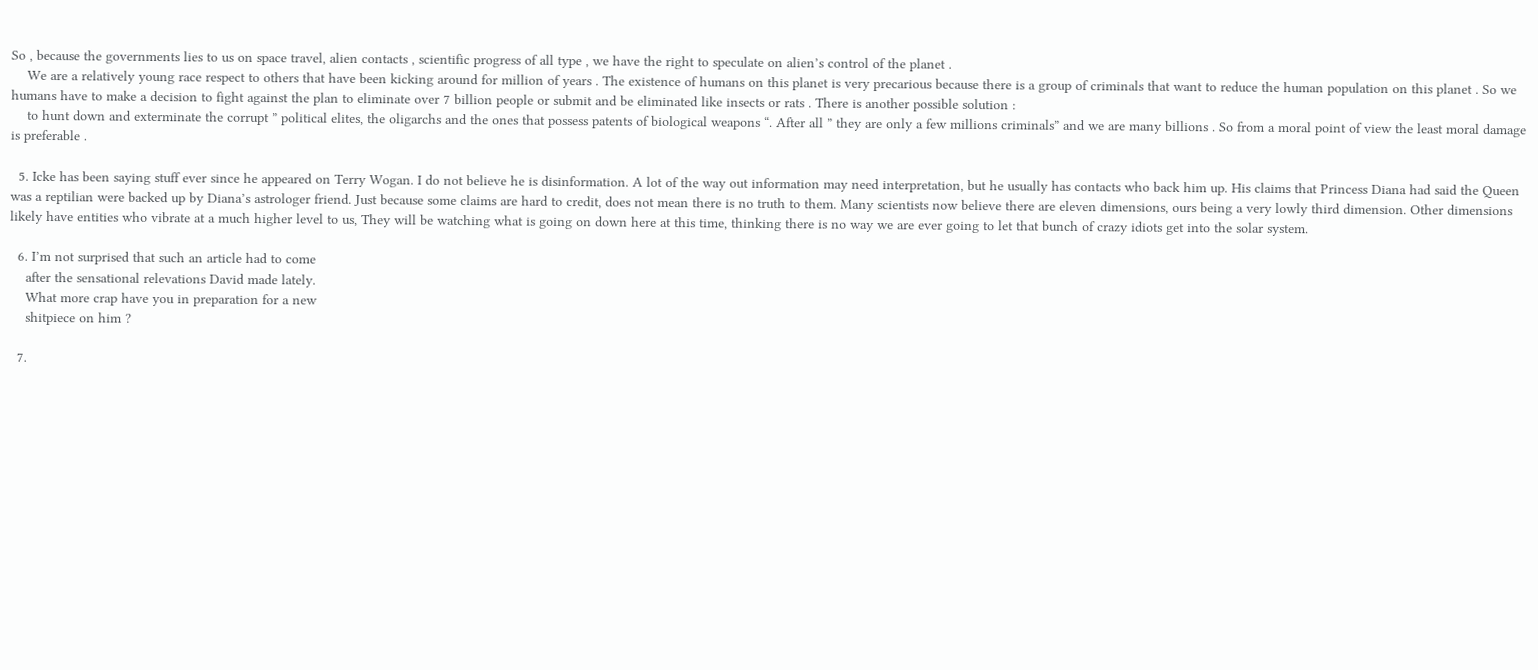So , because the governments lies to us on space travel, alien contacts , scientific progress of all type , we have the right to speculate on alien’s control of the planet .
    We are a relatively young race respect to others that have been kicking around for million of years . The existence of humans on this planet is very precarious because there is a group of criminals that want to reduce the human population on this planet . So we humans have to make a decision to fight against the plan to eliminate over 7 billion people or submit and be eliminated like insects or rats . There is another possible solution :
    to hunt down and exterminate the corrupt ” political elites, the oligarchs and the ones that possess patents of biological weapons “. After all ” they are only a few millions criminals” and we are many billions . So from a moral point of view the least moral damage is preferable .

  5. Icke has been saying stuff ever since he appeared on Terry Wogan. I do not believe he is disinformation. A lot of the way out information may need interpretation, but he usually has contacts who back him up. His claims that Princess Diana had said the Queen was a reptilian were backed up by Diana’s astrologer friend. Just because some claims are hard to credit, does not mean there is no truth to them. Many scientists now believe there are eleven dimensions, ours being a very lowly third dimension. Other dimensions likely have entities who vibrate at a much higher level to us, They will be watching what is going on down here at this time, thinking there is no way we are ever going to let that bunch of crazy idiots get into the solar system.

  6. I’m not surprised that such an article had to come
    after the sensational relevations David made lately.
    What more crap have you in preparation for a new
    shitpiece on him ?

  7.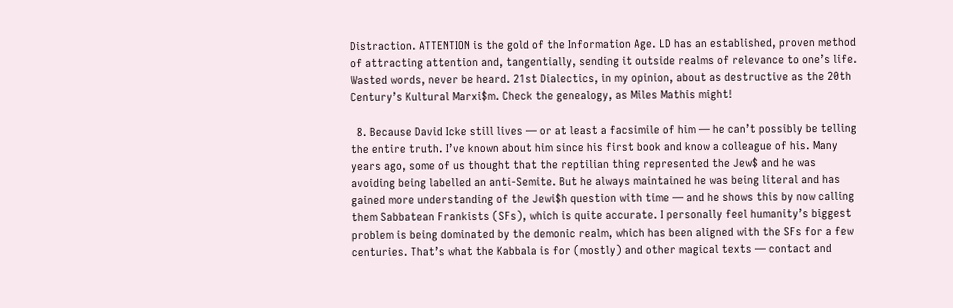Distraction. ATTENTION is the gold of the Information Age. LD has an established, proven method of attracting attention and, tangentially, sending it outside realms of relevance to one’s life. Wasted words, never be heard. 21st Dialectics, in my opinion, about as destructive as the 20th Century’s Kultural Marxi$m. Check the genealogy, as Miles Mathis might!

  8. Because David Icke still lives — or at least a facsimile of him — he can’t possibly be telling the entire truth. I’ve known about him since his first book and know a colleague of his. Many years ago, some of us thought that the reptilian thing represented the Jew$ and he was avoiding being labelled an anti-Semite. But he always maintained he was being literal and has gained more understanding of the Jewi$h question with time — and he shows this by now calling them Sabbatean Frankists (SFs), which is quite accurate. I personally feel humanity’s biggest problem is being dominated by the demonic realm, which has been aligned with the SFs for a few centuries. That’s what the Kabbala is for (mostly) and other magical texts — contact and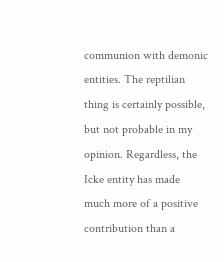communion with demonic entities. The reptilian thing is certainly possible, but not probable in my opinion. Regardless, the Icke entity has made much more of a positive contribution than a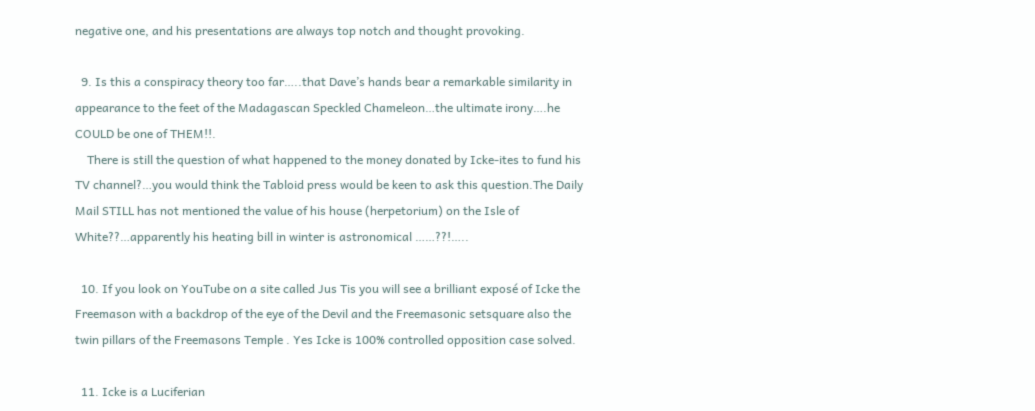negative one, and his presentations are always top notch and thought provoking.

  9. Is this a conspiracy theory too far…..that Dave’s hands bear a remarkable similarity in appearance to the feet of the Madagascan Speckled Chameleon…the ultimate irony….he COULD be one of THEM!!.
    There is still the question of what happened to the money donated by Icke-ites to fund his TV channel?…you would think the Tabloid press would be keen to ask this question.The Daily Mail STILL has not mentioned the value of his house (herpetorium) on the Isle of White??…apparently his heating bill in winter is astronomical ……??!…..

  10. If you look on YouTube on a site called Jus Tis you will see a brilliant exposé of Icke the Freemason with a backdrop of the eye of the Devil and the Freemasonic setsquare also the twin pillars of the Freemasons Temple . Yes Icke is 100% controlled opposition case solved.

  11. Icke is a Luciferian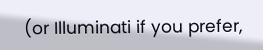(or Illuminati if you prefer,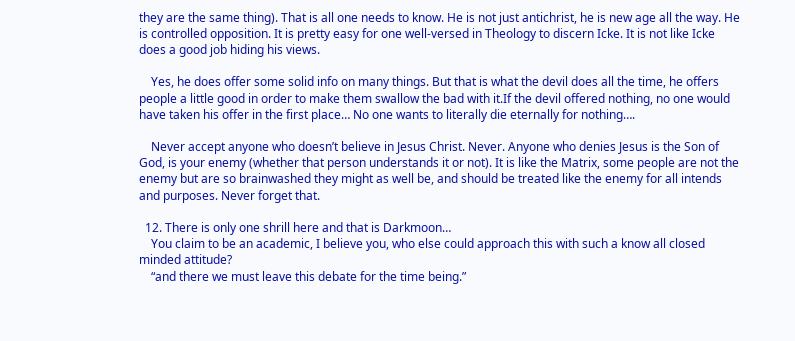they are the same thing). That is all one needs to know. He is not just antichrist, he is new age all the way. He is controlled opposition. It is pretty easy for one well-versed in Theology to discern Icke. It is not like Icke does a good job hiding his views.

    Yes, he does offer some solid info on many things. But that is what the devil does all the time, he offers people a little good in order to make them swallow the bad with it.If the devil offered nothing, no one would have taken his offer in the first place… No one wants to literally die eternally for nothing….

    Never accept anyone who doesn’t believe in Jesus Christ. Never. Anyone who denies Jesus is the Son of God, is your enemy (whether that person understands it or not). It is like the Matrix, some people are not the enemy but are so brainwashed they might as well be, and should be treated like the enemy for all intends and purposes. Never forget that.

  12. There is only one shrill here and that is Darkmoon…
    You claim to be an academic, I believe you, who else could approach this with such a know all closed minded attitude?
    “and there we must leave this debate for the time being.”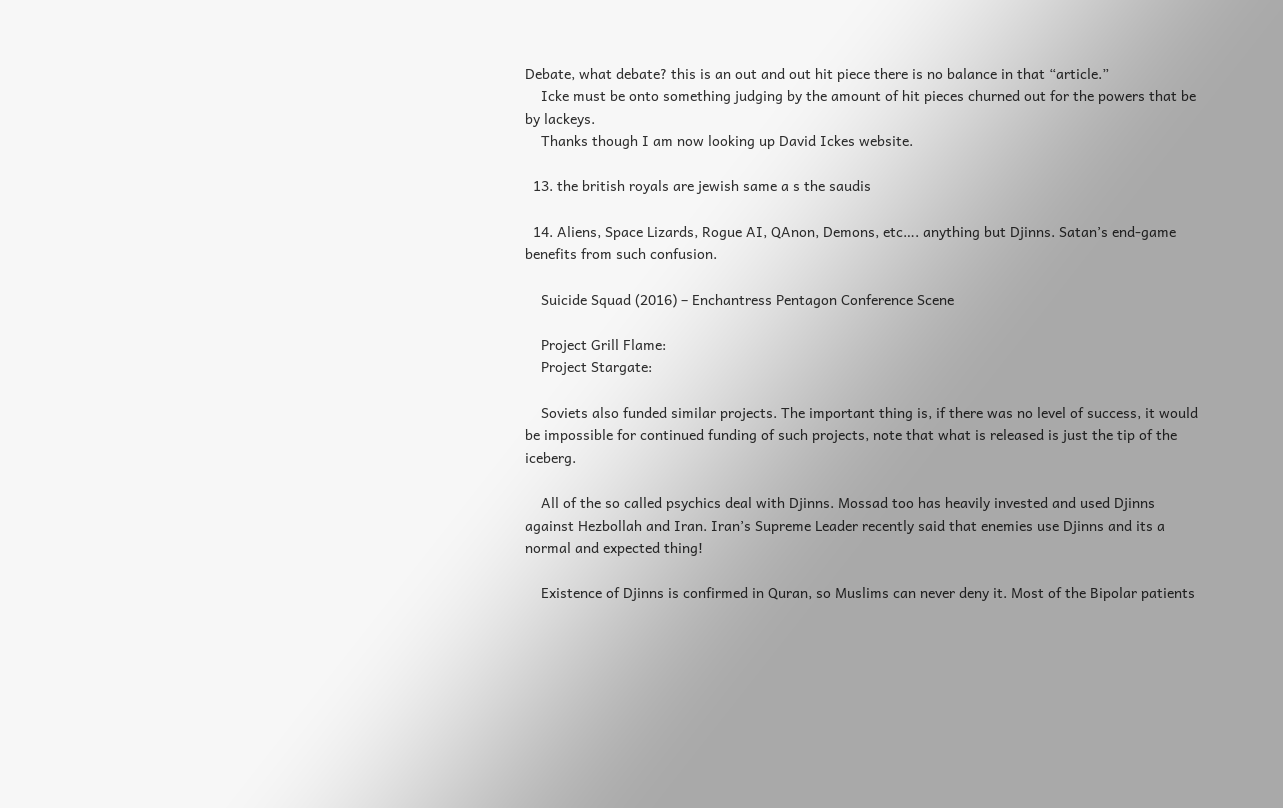Debate, what debate? this is an out and out hit piece there is no balance in that “article.”
    Icke must be onto something judging by the amount of hit pieces churned out for the powers that be by lackeys.
    Thanks though I am now looking up David Ickes website.

  13. the british royals are jewish same a s the saudis

  14. Aliens, Space Lizards, Rogue AI, QAnon, Demons, etc…. anything but Djinns. Satan’s end-game benefits from such confusion.

    Suicide Squad (2016) – Enchantress Pentagon Conference Scene

    Project Grill Flame:
    Project Stargate:

    Soviets also funded similar projects. The important thing is, if there was no level of success, it would be impossible for continued funding of such projects, note that what is released is just the tip of the iceberg.

    All of the so called psychics deal with Djinns. Mossad too has heavily invested and used Djinns against Hezbollah and Iran. Iran’s Supreme Leader recently said that enemies use Djinns and its a normal and expected thing!

    Existence of Djinns is confirmed in Quran, so Muslims can never deny it. Most of the Bipolar patients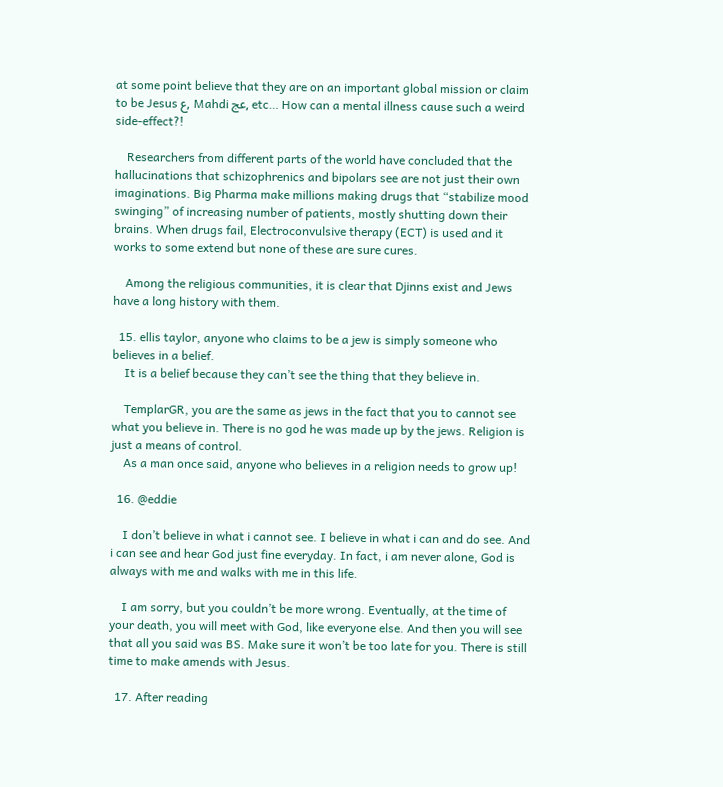at some point believe that they are on an important global mission or claim to be Jesus ع, Mahdi عج, etc… How can a mental illness cause such a weird side-effect?!

    Researchers from different parts of the world have concluded that the hallucinations that schizophrenics and bipolars see are not just their own imaginations. Big Pharma make millions making drugs that “stabilize mood swinging” of increasing number of patients, mostly shutting down their brains. When drugs fail, Electroconvulsive therapy (ECT) is used and it works to some extend but none of these are sure cures.

    Among the religious communities, it is clear that Djinns exist and Jews have a long history with them.

  15. ellis taylor, anyone who claims to be a jew is simply someone who believes in a belief.
    It is a belief because they can’t see the thing that they believe in.

    TemplarGR, you are the same as jews in the fact that you to cannot see what you believe in. There is no god he was made up by the jews. Religion is just a means of control.
    As a man once said, anyone who believes in a religion needs to grow up!

  16. @eddie

    I don’t believe in what i cannot see. I believe in what i can and do see. And i can see and hear God just fine everyday. In fact, i am never alone, God is always with me and walks with me in this life.

    I am sorry, but you couldn’t be more wrong. Eventually, at the time of your death, you will meet with God, like everyone else. And then you will see that all you said was BS. Make sure it won’t be too late for you. There is still time to make amends with Jesus.

  17. After reading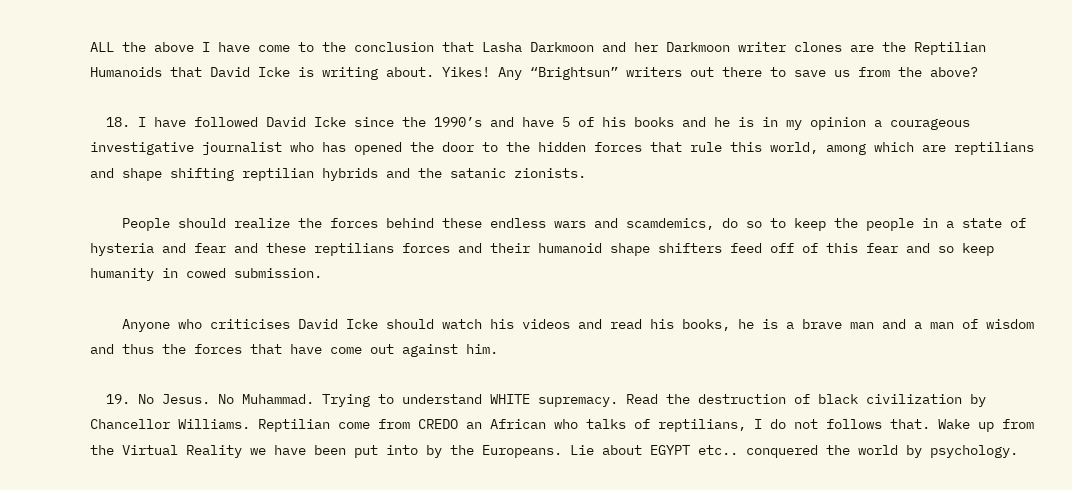ALL the above I have come to the conclusion that Lasha Darkmoon and her Darkmoon writer clones are the Reptilian Humanoids that David Icke is writing about. Yikes! Any “Brightsun” writers out there to save us from the above?

  18. I have followed David Icke since the 1990’s and have 5 of his books and he is in my opinion a courageous investigative journalist who has opened the door to the hidden forces that rule this world, among which are reptilians and shape shifting reptilian hybrids and the satanic zionists.

    People should realize the forces behind these endless wars and scamdemics, do so to keep the people in a state of hysteria and fear and these reptilians forces and their humanoid shape shifters feed off of this fear and so keep humanity in cowed submission.

    Anyone who criticises David Icke should watch his videos and read his books, he is a brave man and a man of wisdom and thus the forces that have come out against him.

  19. No Jesus. No Muhammad. Trying to understand WHITE supremacy. Read the destruction of black civilization by Chancellor Williams. Reptilian come from CREDO an African who talks of reptilians, I do not follows that. Wake up from the Virtual Reality we have been put into by the Europeans. Lie about EGYPT etc.. conquered the world by psychology.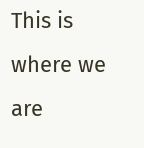This is where we are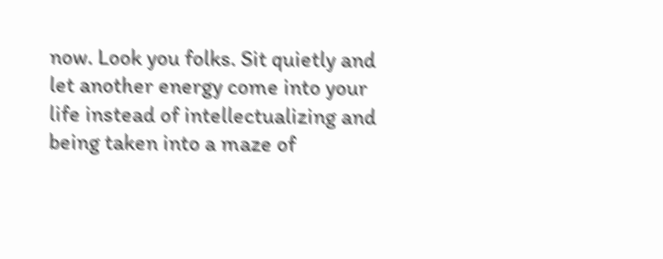now. Look you folks. Sit quietly and let another energy come into your life instead of intellectualizing and being taken into a maze of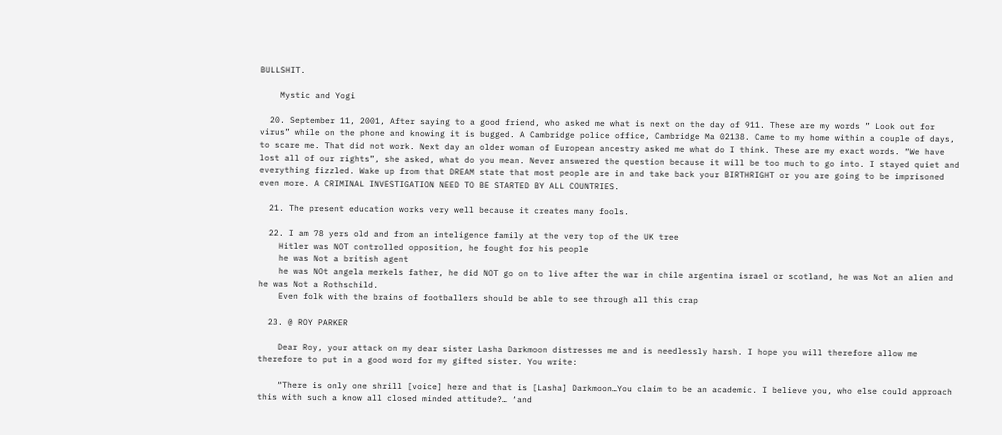BULLSHIT.

    Mystic and Yogi

  20. September 11, 2001, After saying to a good friend, who asked me what is next on the day of 911. These are my words ” Look out for virus” while on the phone and knowing it is bugged. A Cambridge police office, Cambridge Ma 02138. Came to my home within a couple of days, to scare me. That did not work. Next day an older woman of European ancestry asked me what do I think. These are my exact words. “We have lost all of our rights”, she asked, what do you mean. Never answered the question because it will be too much to go into. I stayed quiet and everything fizzled. Wake up from that DREAM state that most people are in and take back your BIRTHRIGHT or you are going to be imprisoned even more. A CRIMINAL INVESTIGATION NEED TO BE STARTED BY ALL COUNTRIES.

  21. The present education works very well because it creates many fools.

  22. I am 78 yers old and from an inteligence family at the very top of the UK tree
    Hitler was NOT controlled opposition, he fought for his people
    he was Not a british agent
    he was NOt angela merkels father, he did NOT go on to live after the war in chile argentina israel or scotland, he was Not an alien and he was Not a Rothschild.
    Even folk with the brains of footballers should be able to see through all this crap

  23. @ ROY PARKER

    Dear Roy, your attack on my dear sister Lasha Darkmoon distresses me and is needlessly harsh. I hope you will therefore allow me therefore to put in a good word for my gifted sister. You write:

    “There is only one shrill [voice] here and that is [Lasha] Darkmoon…You claim to be an academic. I believe you, who else could approach this with such a know all closed minded attitude?… ‘and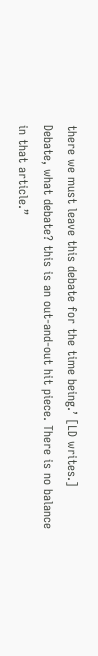there we must leave this debate for the time being.’ [LD writes.] Debate, what debate? this is an out-and-out hit piece. There is no balance in that article.”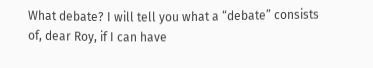What debate? I will tell you what a “debate” consists of, dear Roy, if I can have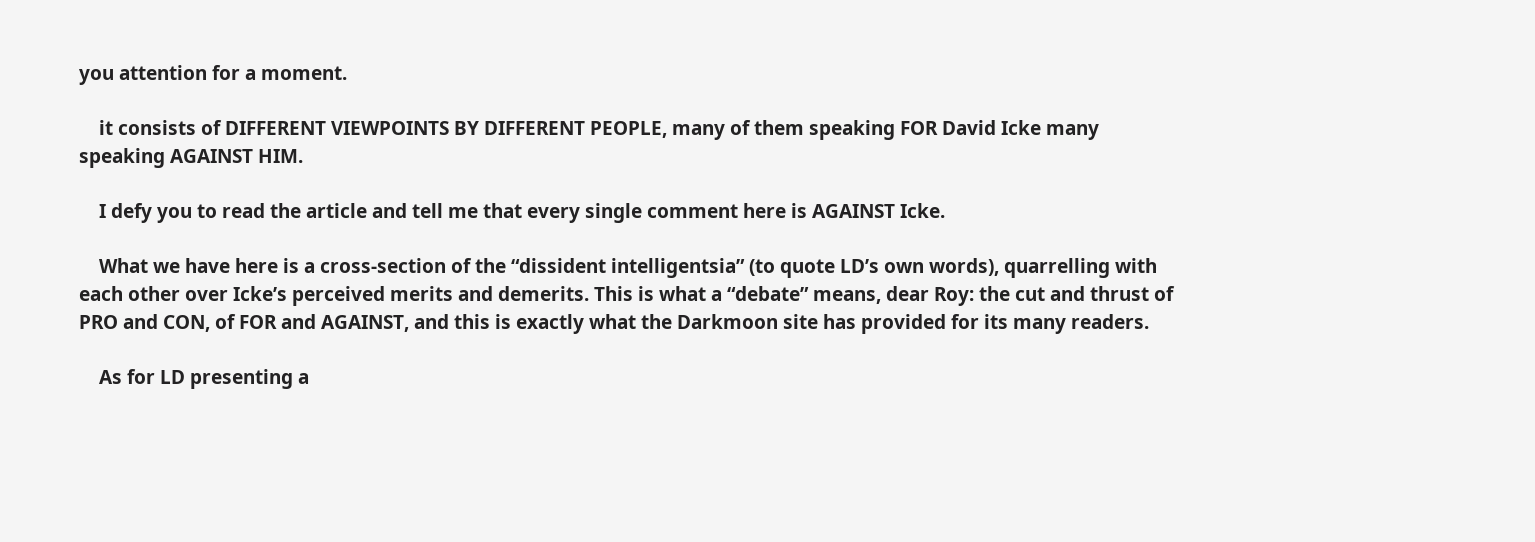you attention for a moment.

    it consists of DIFFERENT VIEWPOINTS BY DIFFERENT PEOPLE, many of them speaking FOR David Icke many speaking AGAINST HIM.

    I defy you to read the article and tell me that every single comment here is AGAINST Icke.

    What we have here is a cross-section of the “dissident intelligentsia” (to quote LD’s own words), quarrelling with each other over Icke’s perceived merits and demerits. This is what a “debate” means, dear Roy: the cut and thrust of PRO and CON, of FOR and AGAINST, and this is exactly what the Darkmoon site has provided for its many readers.

    As for LD presenting a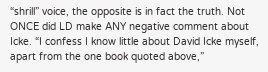“shrill” voice, the opposite is in fact the truth. Not ONCE did LD make ANY negative comment about Icke. “I confess I know little about David Icke myself, apart from the one book quoted above,”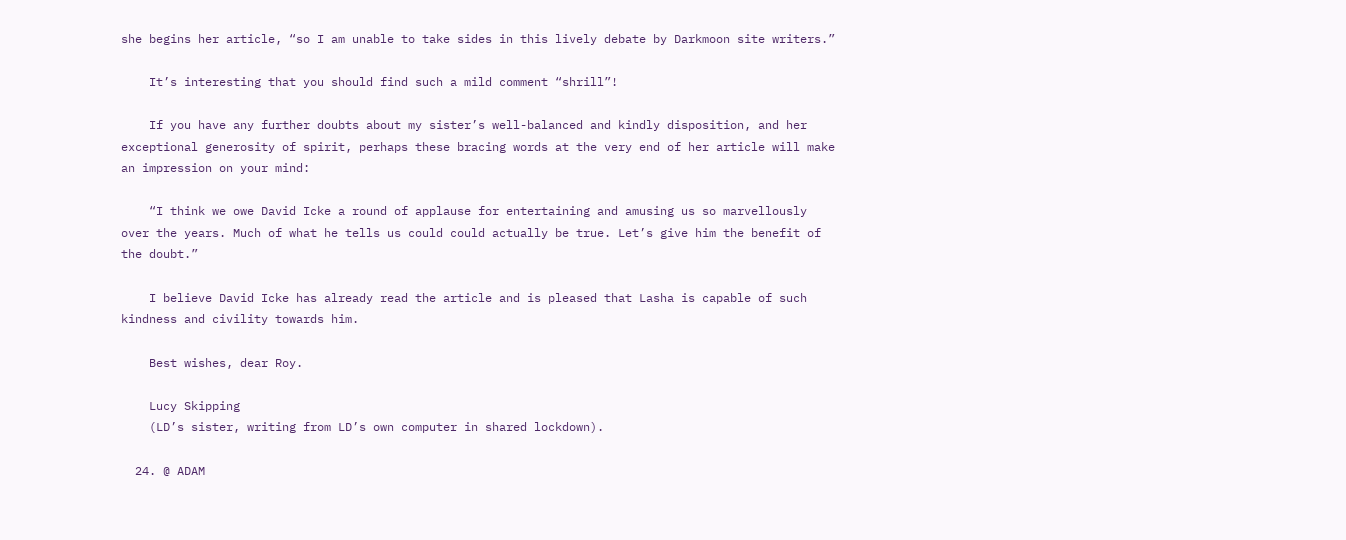she begins her article, “so I am unable to take sides in this lively debate by Darkmoon site writers.”

    It’s interesting that you should find such a mild comment “shrill”!

    If you have any further doubts about my sister’s well-balanced and kindly disposition, and her exceptional generosity of spirit, perhaps these bracing words at the very end of her article will make an impression on your mind:

    “I think we owe David Icke a round of applause for entertaining and amusing us so marvellously over the years. Much of what he tells us could could actually be true. Let’s give him the benefit of the doubt.”

    I believe David Icke has already read the article and is pleased that Lasha is capable of such kindness and civility towards him.

    Best wishes, dear Roy.

    Lucy Skipping
    (LD’s sister, writing from LD’s own computer in shared lockdown).

  24. @ ADAM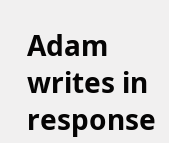Adam writes in response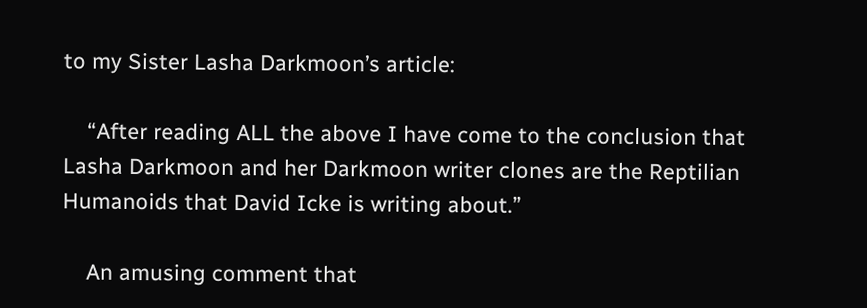to my Sister Lasha Darkmoon’s article:

    “After reading ALL the above I have come to the conclusion that Lasha Darkmoon and her Darkmoon writer clones are the Reptilian Humanoids that David Icke is writing about.”

    An amusing comment that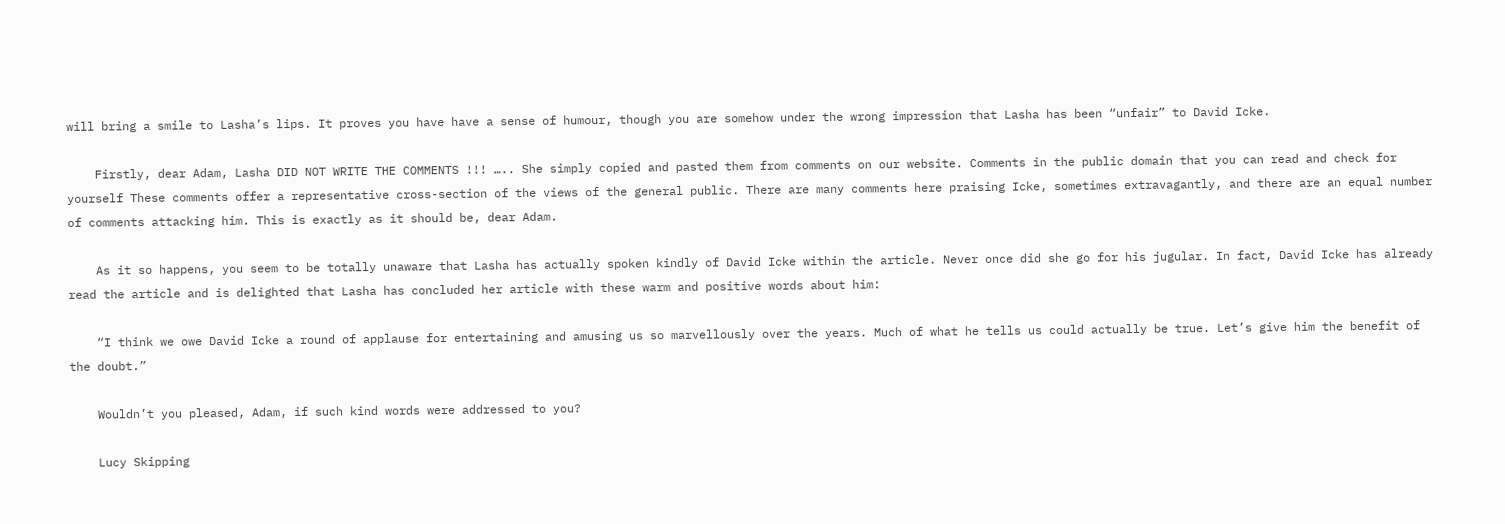will bring a smile to Lasha’s lips. It proves you have have a sense of humour, though you are somehow under the wrong impression that Lasha has been “unfair” to David Icke.

    Firstly, dear Adam, Lasha DID NOT WRITE THE COMMENTS !!! ….. She simply copied and pasted them from comments on our website. Comments in the public domain that you can read and check for yourself These comments offer a representative cross-section of the views of the general public. There are many comments here praising Icke, sometimes extravagantly, and there are an equal number of comments attacking him. This is exactly as it should be, dear Adam.

    As it so happens, you seem to be totally unaware that Lasha has actually spoken kindly of David Icke within the article. Never once did she go for his jugular. In fact, David Icke has already read the article and is delighted that Lasha has concluded her article with these warm and positive words about him:

    “I think we owe David Icke a round of applause for entertaining and amusing us so marvellously over the years. Much of what he tells us could actually be true. Let’s give him the benefit of the doubt.”

    Wouldn’t you pleased, Adam, if such kind words were addressed to you?

    Lucy Skipping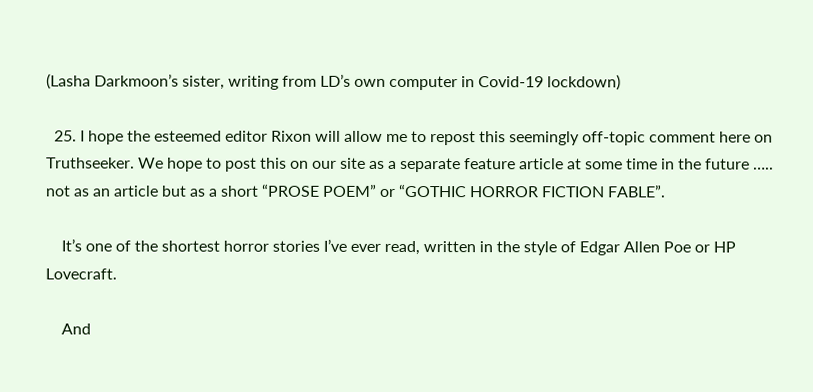(Lasha Darkmoon’s sister, writing from LD’s own computer in Covid-19 lockdown)

  25. I hope the esteemed editor Rixon will allow me to repost this seemingly off-topic comment here on Truthseeker. We hope to post this on our site as a separate feature article at some time in the future ….. not as an article but as a short “PROSE POEM” or “GOTHIC HORROR FICTION FABLE”.

    It’s one of the shortest horror stories I’ve ever read, written in the style of Edgar Allen Poe or HP Lovecraft.

    And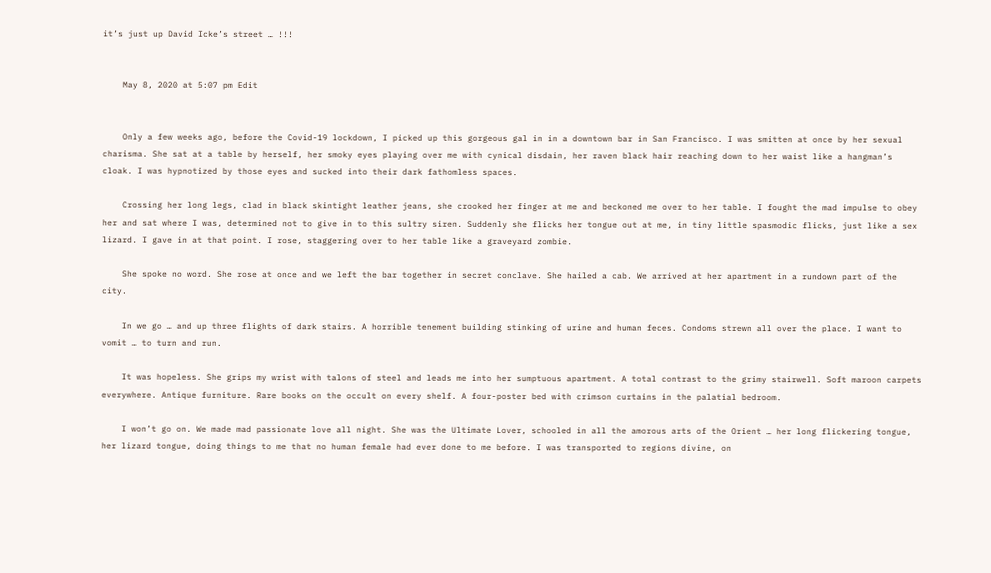it’s just up David Icke’s street … !!!


    May 8, 2020 at 5:07 pm Edit


    Only a few weeks ago, before the Covid-19 lockdown, I picked up this gorgeous gal in in a downtown bar in San Francisco. I was smitten at once by her sexual charisma. She sat at a table by herself, her smoky eyes playing over me with cynical disdain, her raven black hair reaching down to her waist like a hangman’s cloak. I was hypnotized by those eyes and sucked into their dark fathomless spaces.

    Crossing her long legs, clad in black skintight leather jeans, she crooked her finger at me and beckoned me over to her table. I fought the mad impulse to obey her and sat where I was, determined not to give in to this sultry siren. Suddenly she flicks her tongue out at me, in tiny little spasmodic flicks, just like a sex lizard. I gave in at that point. I rose, staggering over to her table like a graveyard zombie.

    She spoke no word. She rose at once and we left the bar together in secret conclave. She hailed a cab. We arrived at her apartment in a rundown part of the city.

    In we go … and up three flights of dark stairs. A horrible tenement building stinking of urine and human feces. Condoms strewn all over the place. I want to vomit … to turn and run.

    It was hopeless. She grips my wrist with talons of steel and leads me into her sumptuous apartment. A total contrast to the grimy stairwell. Soft maroon carpets everywhere. Antique furniture. Rare books on the occult on every shelf. A four-poster bed with crimson curtains in the palatial bedroom.

    I won’t go on. We made mad passionate love all night. She was the Ultimate Lover, schooled in all the amorous arts of the Orient … her long flickering tongue, her lizard tongue, doing things to me that no human female had ever done to me before. I was transported to regions divine, on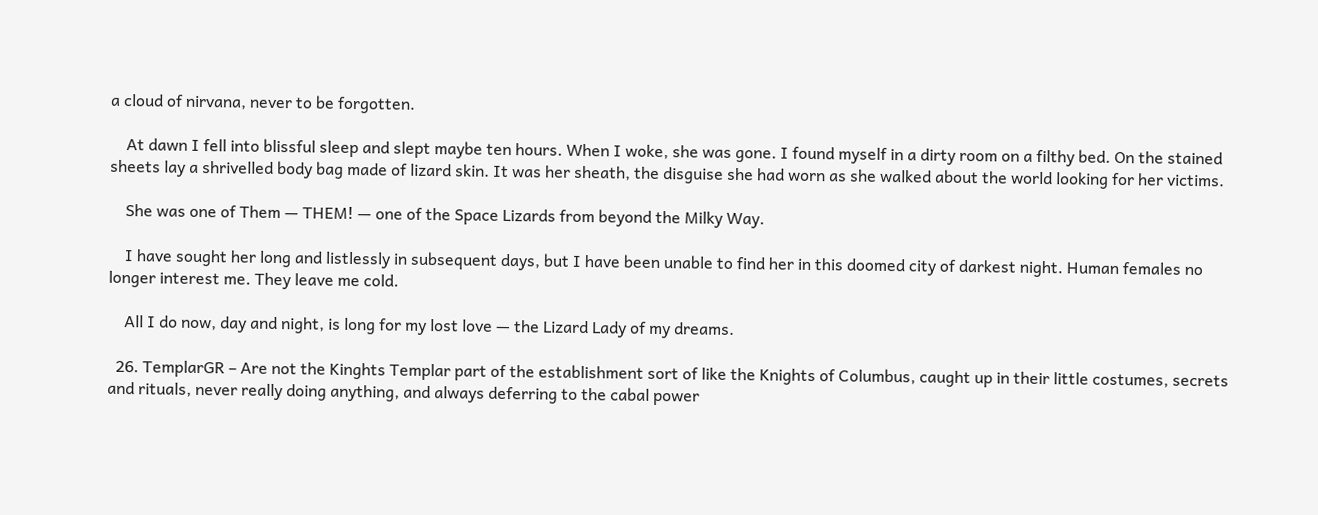a cloud of nirvana, never to be forgotten.

    At dawn I fell into blissful sleep and slept maybe ten hours. When I woke, she was gone. I found myself in a dirty room on a filthy bed. On the stained sheets lay a shrivelled body bag made of lizard skin. It was her sheath, the disguise she had worn as she walked about the world looking for her victims.

    She was one of Them — THEM! — one of the Space Lizards from beyond the Milky Way.

    I have sought her long and listlessly in subsequent days, but I have been unable to find her in this doomed city of darkest night. Human females no longer interest me. They leave me cold.

    All I do now, day and night, is long for my lost love — the Lizard Lady of my dreams.

  26. TemplarGR – Are not the Kinghts Templar part of the establishment sort of like the Knights of Columbus, caught up in their little costumes, secrets and rituals, never really doing anything, and always deferring to the cabal power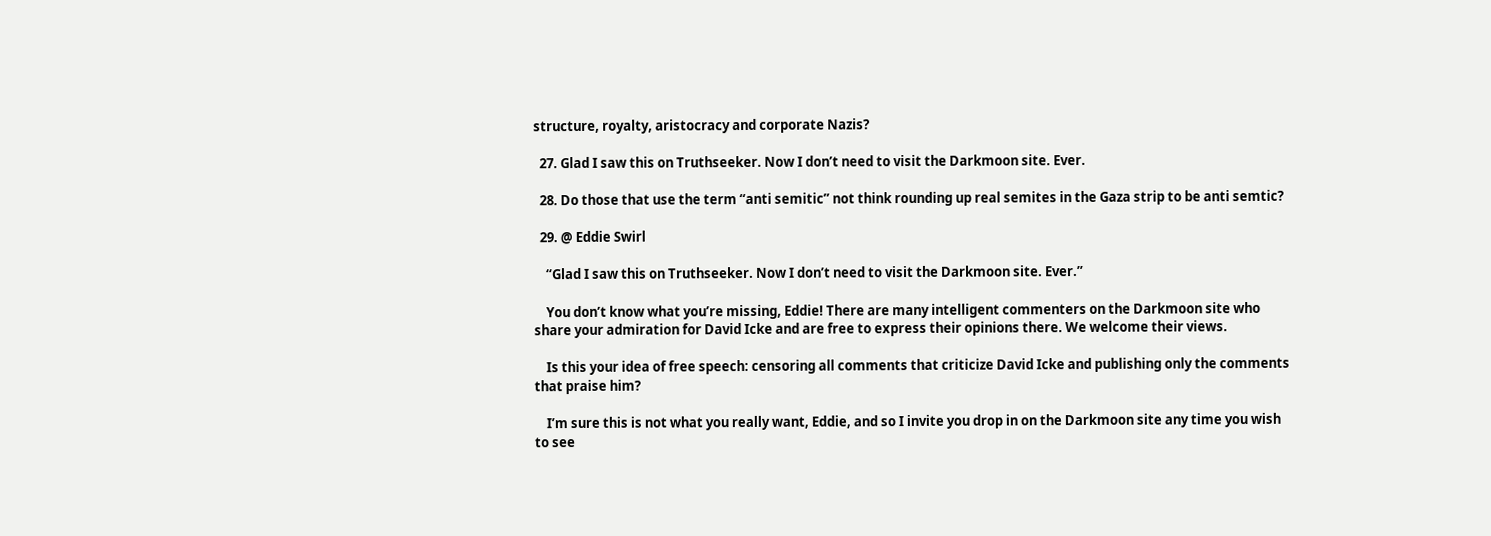structure, royalty, aristocracy and corporate Nazis?

  27. Glad I saw this on Truthseeker. Now I don’t need to visit the Darkmoon site. Ever.

  28. Do those that use the term “anti semitic” not think rounding up real semites in the Gaza strip to be anti semtic?

  29. @ Eddie Swirl

    “Glad I saw this on Truthseeker. Now I don’t need to visit the Darkmoon site. Ever.”

    You don’t know what you’re missing, Eddie! There are many intelligent commenters on the Darkmoon site who share your admiration for David Icke and are free to express their opinions there. We welcome their views.

    Is this your idea of free speech: censoring all comments that criticize David Icke and publishing only the comments that praise him?

    I’m sure this is not what you really want, Eddie, and so I invite you drop in on the Darkmoon site any time you wish to see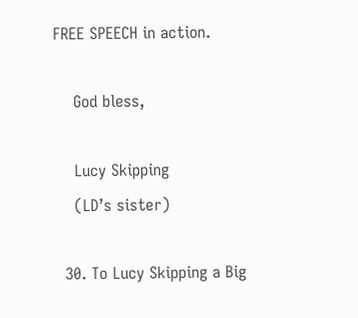FREE SPEECH in action.

    God bless,

    Lucy Skipping
    (LD’s sister)

  30. To Lucy Skipping a Big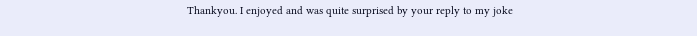Thankyou. I enjoyed and was quite surprised by your reply to my joke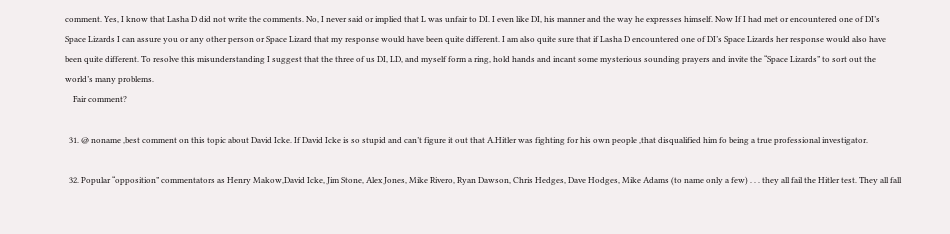comment. Yes, I know that Lasha D did not write the comments. No, I never said or implied that L was unfair to DI. I even like DI, his manner and the way he expresses himself. Now If I had met or encountered one of DI’s Space Lizards I can assure you or any other person or Space Lizard that my response would have been quite different. I am also quite sure that if Lasha D encountered one of DI’s Space Lizards her response would also have been quite different. To resolve this misunderstanding I suggest that the three of us DI, LD, and myself form a ring, hold hands and incant some mysterious sounding prayers and invite the “Space Lizards” to sort out the world’s many problems.
    Fair comment?

  31. @ noname ,best comment on this topic about David Icke. If David Icke is so stupid and can’t figure it out that A.Hitler was fighting for his own people ,that disqualified him fo being a true professional investigator.

  32. Popular “opposition” commentators as Henry Makow,David Icke, Jim Stone, Alex Jones, Mike Rivero, Ryan Dawson, Chris Hedges, Dave Hodges, Mike Adams (to name only a few) . . . they all fail the Hitler test. They all fall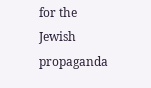for the Jewish propaganda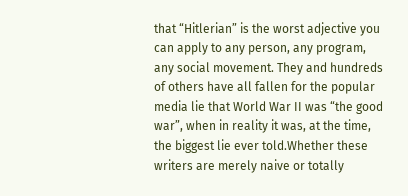that “Hitlerian” is the worst adjective you can apply to any person, any program, any social movement. They and hundreds of others have all fallen for the popular media lie that World War II was “the good war”, when in reality it was, at the time, the biggest lie ever told.Whether these writers are merely naive or totally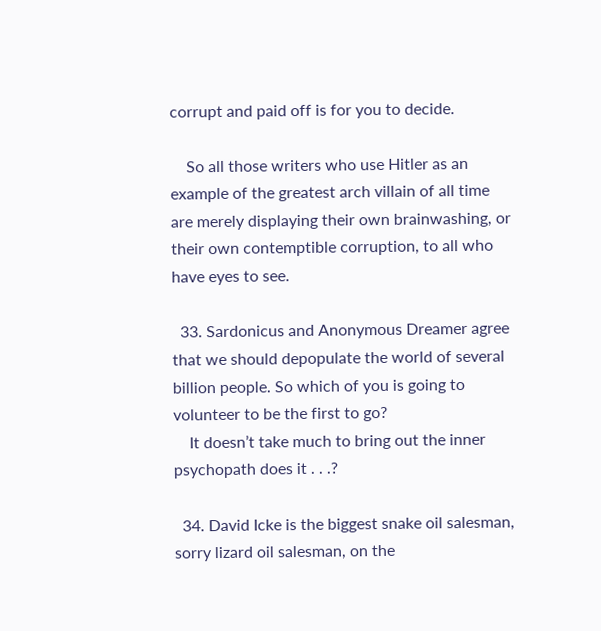corrupt and paid off is for you to decide.

    So all those writers who use Hitler as an example of the greatest arch villain of all time are merely displaying their own brainwashing, or their own contemptible corruption, to all who have eyes to see.

  33. Sardonicus and Anonymous Dreamer agree that we should depopulate the world of several billion people. So which of you is going to volunteer to be the first to go?
    It doesn’t take much to bring out the inner psychopath does it . . .?

  34. David Icke is the biggest snake oil salesman, sorry lizard oil salesman, on the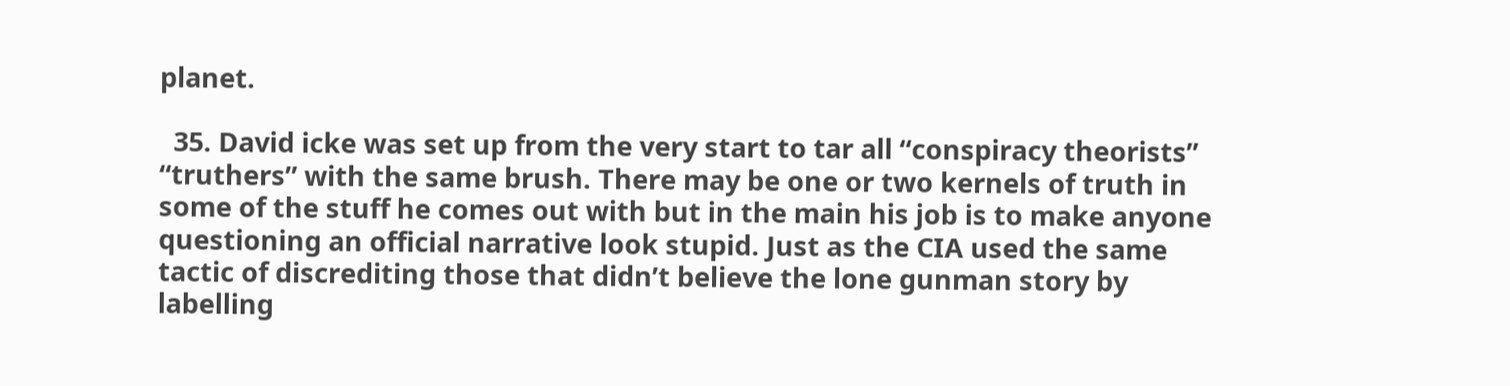planet.

  35. David icke was set up from the very start to tar all “conspiracy theorists” “truthers” with the same brush. There may be one or two kernels of truth in some of the stuff he comes out with but in the main his job is to make anyone questioning an official narrative look stupid. Just as the CIA used the same tactic of discrediting those that didn’t believe the lone gunman story by labelling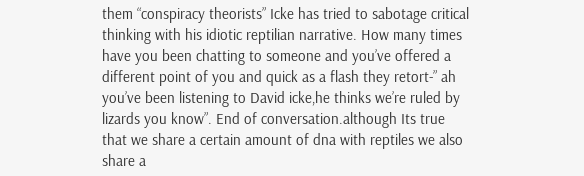them “conspiracy theorists” Icke has tried to sabotage critical thinking with his idiotic reptilian narrative. How many times have you been chatting to someone and you’ve offered a different point of you and quick as a flash they retort-” ah you’ve been listening to David icke,he thinks we’re ruled by lizards you know”. End of conversation.although Its true that we share a certain amount of dna with reptiles we also share a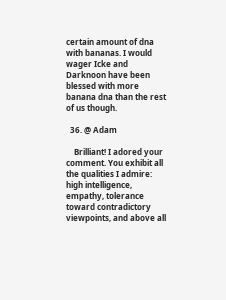certain amount of dna with bananas. I would wager Icke and Darknoon have been blessed with more banana dna than the rest of us though.

  36. @ Adam

    Brilliant! I adored your comment. You exhibit all the qualities I admire: high intelligence, empathy, tolerance toward contradictory viewpoints, and above all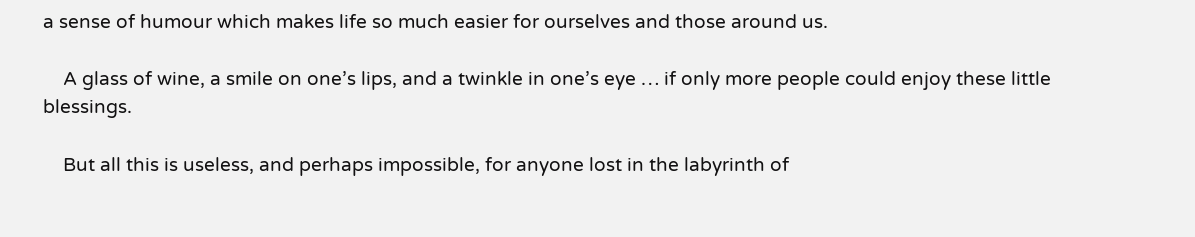a sense of humour which makes life so much easier for ourselves and those around us.

    A glass of wine, a smile on one’s lips, and a twinkle in one’s eye … if only more people could enjoy these little blessings.

    But all this is useless, and perhaps impossible, for anyone lost in the labyrinth of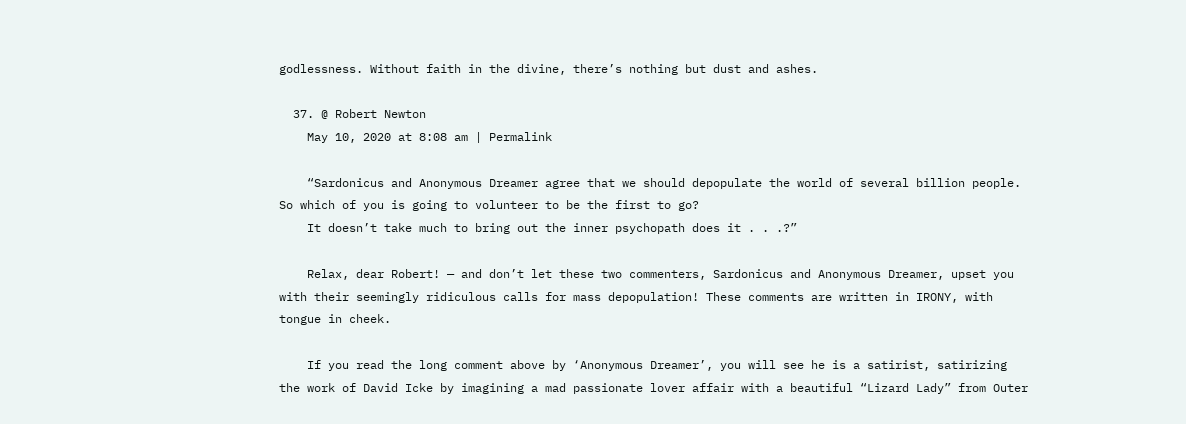godlessness. Without faith in the divine, there’s nothing but dust and ashes.

  37. @ Robert Newton
    May 10, 2020 at 8:08 am | Permalink

    “Sardonicus and Anonymous Dreamer agree that we should depopulate the world of several billion people. So which of you is going to volunteer to be the first to go?
    It doesn’t take much to bring out the inner psychopath does it . . .?”

    Relax, dear Robert! — and don’t let these two commenters, Sardonicus and Anonymous Dreamer, upset you with their seemingly ridiculous calls for mass depopulation! These comments are written in IRONY, with tongue in cheek.

    If you read the long comment above by ‘Anonymous Dreamer’, you will see he is a satirist, satirizing the work of David Icke by imagining a mad passionate lover affair with a beautiful “Lizard Lady” from Outer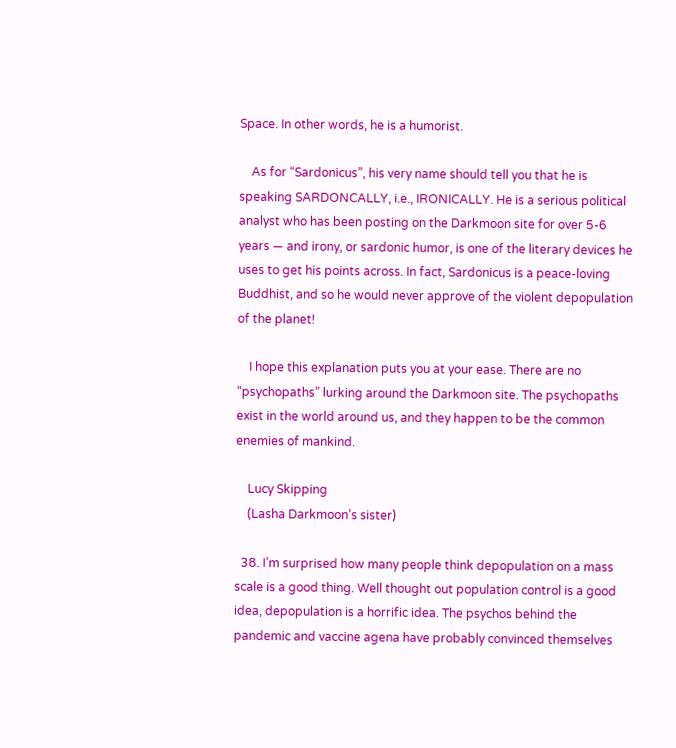Space. In other words, he is a humorist.

    As for “Sardonicus”, his very name should tell you that he is speaking SARDONCALLY, i.e., IRONICALLY. He is a serious political analyst who has been posting on the Darkmoon site for over 5-6 years — and irony, or sardonic humor, is one of the literary devices he uses to get his points across. In fact, Sardonicus is a peace-loving Buddhist, and so he would never approve of the violent depopulation of the planet!

    I hope this explanation puts you at your ease. There are no “psychopaths” lurking around the Darkmoon site. The psychopaths exist in the world around us, and they happen to be the common enemies of mankind.

    Lucy Skipping
    (Lasha Darkmoon’s sister)

  38. I’m surprised how many people think depopulation on a mass scale is a good thing. Well thought out population control is a good idea, depopulation is a horrific idea. The psychos behind the pandemic and vaccine agena have probably convinced themselves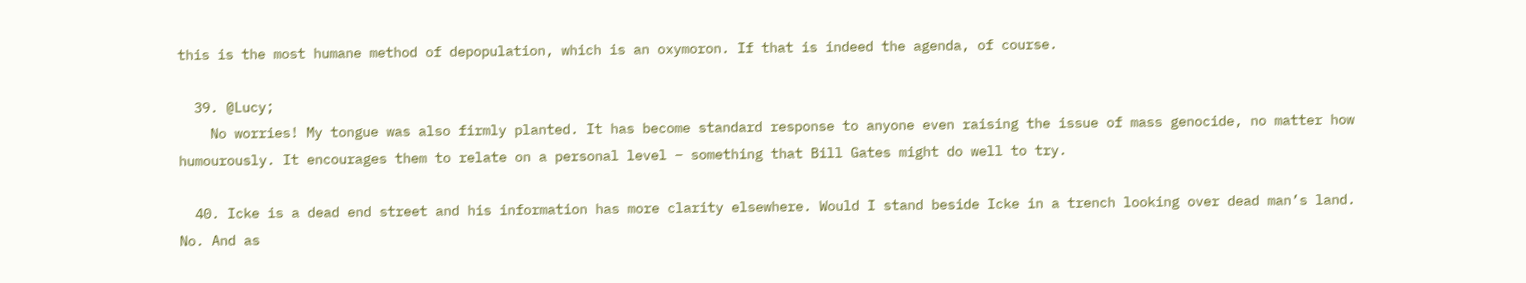this is the most humane method of depopulation, which is an oxymoron. If that is indeed the agenda, of course.

  39. @Lucy;
    No worries! My tongue was also firmly planted. It has become standard response to anyone even raising the issue of mass genocide, no matter how humourously. It encourages them to relate on a personal level – something that Bill Gates might do well to try.

  40. Icke is a dead end street and his information has more clarity elsewhere. Would I stand beside Icke in a trench looking over dead man’s land. No. And as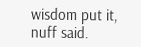wisdom put it, nuff said.